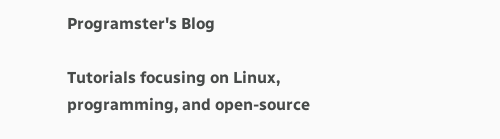Programster's Blog

Tutorials focusing on Linux, programming, and open-source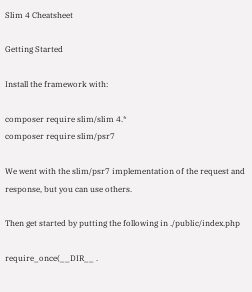Slim 4 Cheatsheet

Getting Started

Install the framework with:

composer require slim/slim 4.*
composer require slim/psr7

We went with the slim/psr7 implementation of the request and response, but you can use others.

Then get started by putting the following in ./public/index.php

require_once(__DIR__ .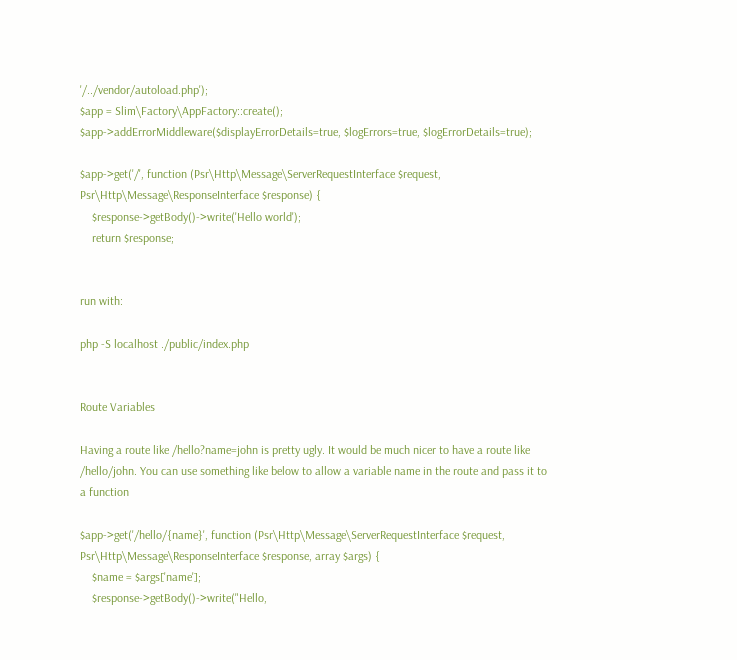'/../vendor/autoload.php');
$app = Slim\Factory\AppFactory::create();
$app->addErrorMiddleware($displayErrorDetails=true, $logErrors=true, $logErrorDetails=true);

$app->get('/', function (Psr\Http\Message\ServerRequestInterface $request, Psr\Http\Message\ResponseInterface $response) {
    $response->getBody()->write('Hello world');
    return $response;


run with:

php -S localhost ./public/index.php


Route Variables

Having a route like /hello?name=john is pretty ugly. It would be much nicer to have a route like /hello/john. You can use something like below to allow a variable name in the route and pass it to a function

$app->get('/hello/{name}', function (Psr\Http\Message\ServerRequestInterface $request, Psr\Http\Message\ResponseInterface $response, array $args) {
    $name = $args['name'];
    $response->getBody()->write("Hello,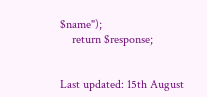$name");
    return $response;


Last updated: 15th August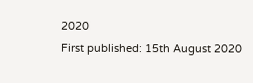2020
First published: 15th August 2020